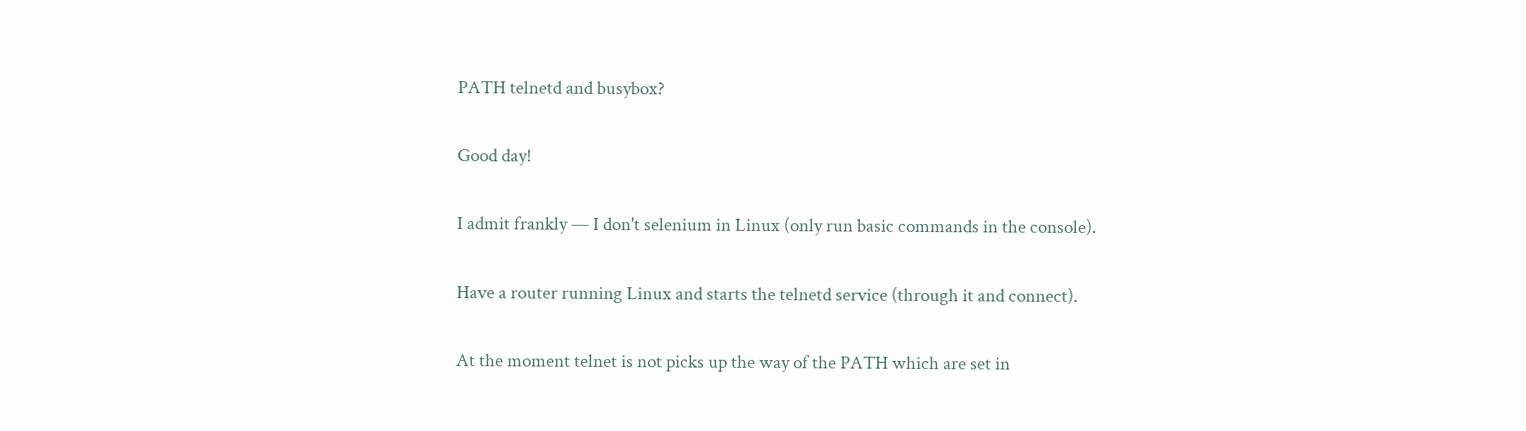PATH telnetd and busybox?

Good day!

I admit frankly — I don't selenium in Linux (only run basic commands in the console).

Have a router running Linux and starts the telnetd service (through it and connect).

At the moment telnet is not picks up the way of the PATH which are set in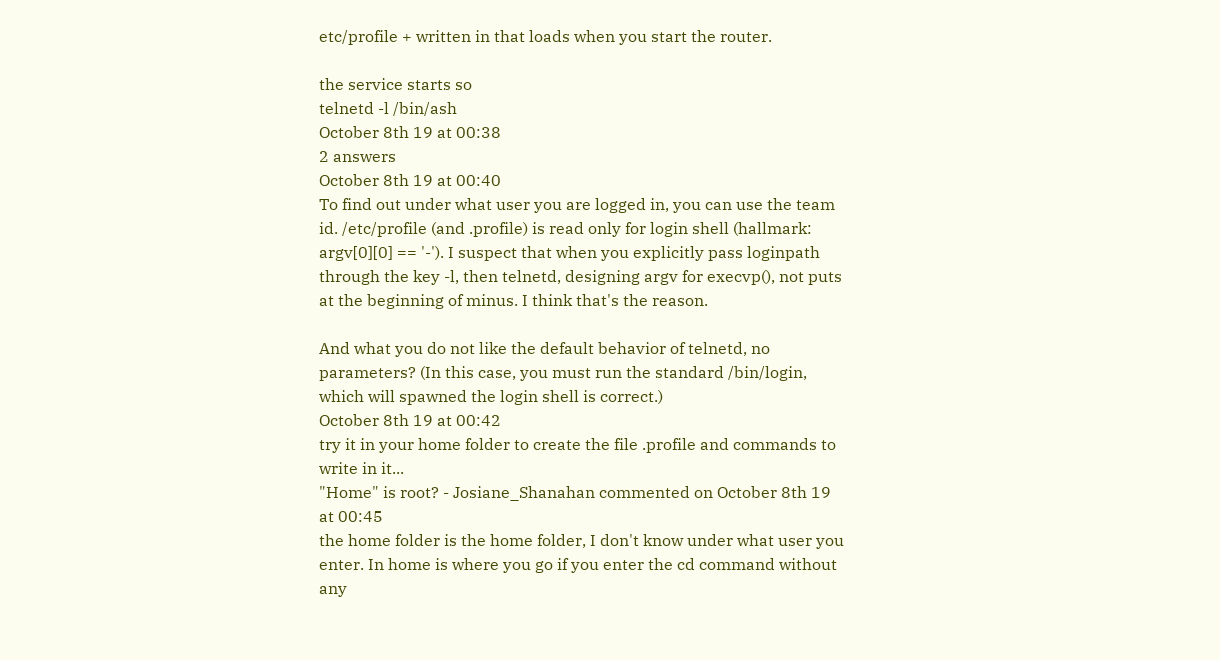etc/profile + written in that loads when you start the router.

the service starts so
telnetd -l /bin/ash
October 8th 19 at 00:38
2 answers
October 8th 19 at 00:40
To find out under what user you are logged in, you can use the team id. /etc/profile (and .profile) is read only for login shell (hallmark: argv[0][0] == '-'). I suspect that when you explicitly pass loginpath through the key -l, then telnetd, designing argv for execvp(), not puts at the beginning of minus. I think that's the reason.

And what you do not like the default behavior of telnetd, no parameters? (In this case, you must run the standard /bin/login, which will spawned the login shell is correct.)
October 8th 19 at 00:42
try it in your home folder to create the file .profile and commands to write in it...
"Home" is root? - Josiane_Shanahan commented on October 8th 19 at 00:45
the home folder is the home folder, I don't know under what user you enter. In home is where you go if you enter the cd command without any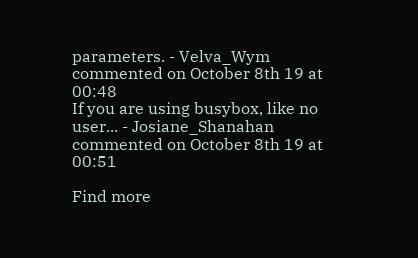parameters. - Velva_Wym commented on October 8th 19 at 00:48
If you are using busybox, like no user... - Josiane_Shanahan commented on October 8th 19 at 00:51

Find more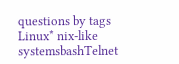questions by tags Linux* nix-like systemsbashTelnet